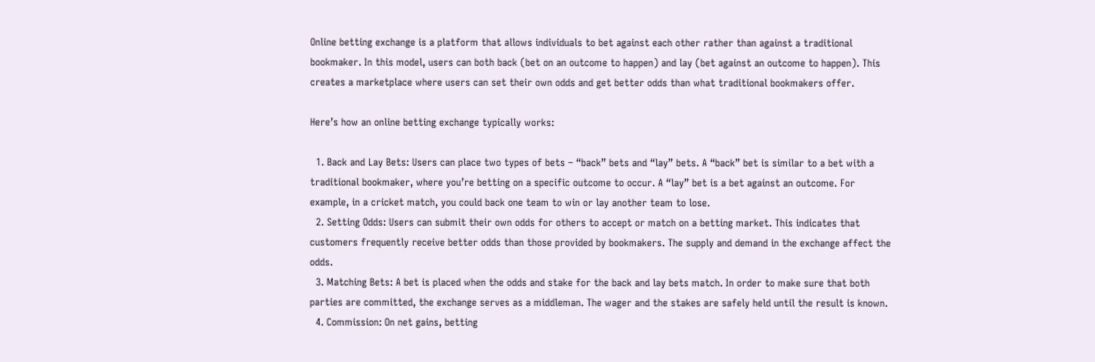Online betting exchange is a platform that allows individuals to bet against each other rather than against a traditional bookmaker. In this model, users can both back (bet on an outcome to happen) and lay (bet against an outcome to happen). This creates a marketplace where users can set their own odds and get better odds than what traditional bookmakers offer.

Here’s how an online betting exchange typically works:

  1. Back and Lay Bets: Users can place two types of bets – “back” bets and “lay” bets. A “back” bet is similar to a bet with a traditional bookmaker, where you’re betting on a specific outcome to occur. A “lay” bet is a bet against an outcome. For example, in a cricket match, you could back one team to win or lay another team to lose.
  2. Setting Odds: Users can submit their own odds for others to accept or match on a betting market. This indicates that customers frequently receive better odds than those provided by bookmakers. The supply and demand in the exchange affect the odds.
  3. Matching Bets: A bet is placed when the odds and stake for the back and lay bets match. In order to make sure that both parties are committed, the exchange serves as a middleman. The wager and the stakes are safely held until the result is known.
  4. Commission: On net gains, betting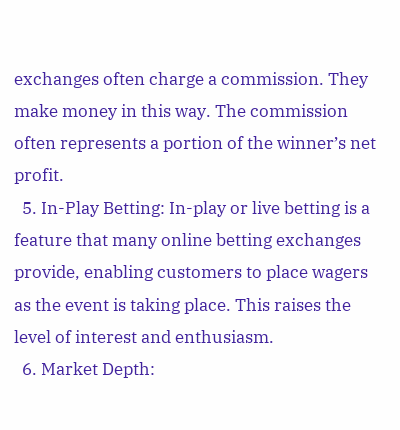exchanges often charge a commission. They make money in this way. The commission often represents a portion of the winner’s net profit.
  5. In-Play Betting: In-play or live betting is a feature that many online betting exchanges provide, enabling customers to place wagers as the event is taking place. This raises the level of interest and enthusiasm.
  6. Market Depth: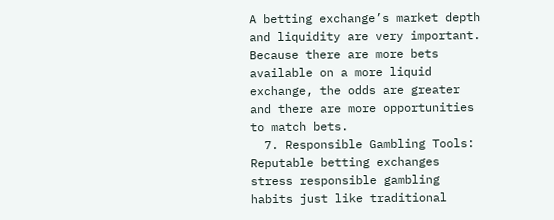A betting exchange’s market depth and liquidity are very important. Because there are more bets available on a more liquid exchange, the odds are greater and there are more opportunities to match bets.
  7. Responsible Gambling Tools: Reputable betting exchanges stress responsible gambling habits just like traditional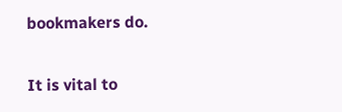bookmakers do.


It is vital to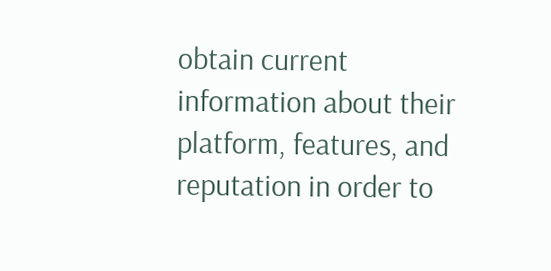obtain current information about their platform, features, and reputation in order to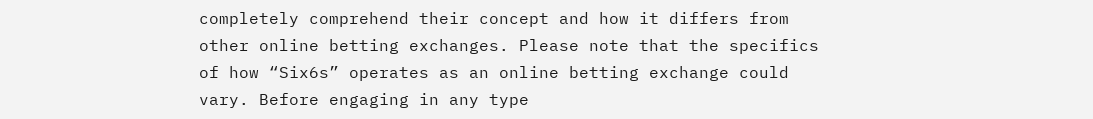completely comprehend their concept and how it differs from other online betting exchanges. Please note that the specifics of how “Six6s” operates as an online betting exchange could vary. Before engaging in any type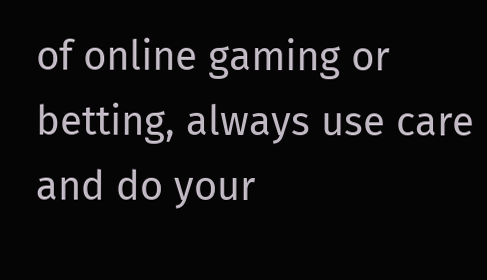of online gaming or betting, always use care and do your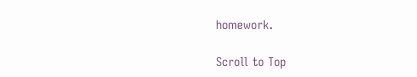homework.

Scroll to Top